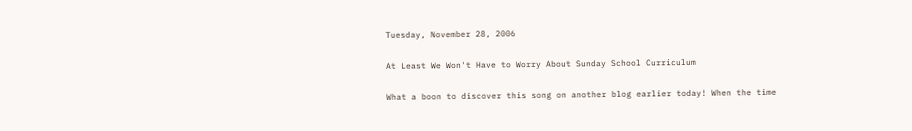Tuesday, November 28, 2006

At Least We Won't Have to Worry About Sunday School Curriculum

What a boon to discover this song on another blog earlier today! When the time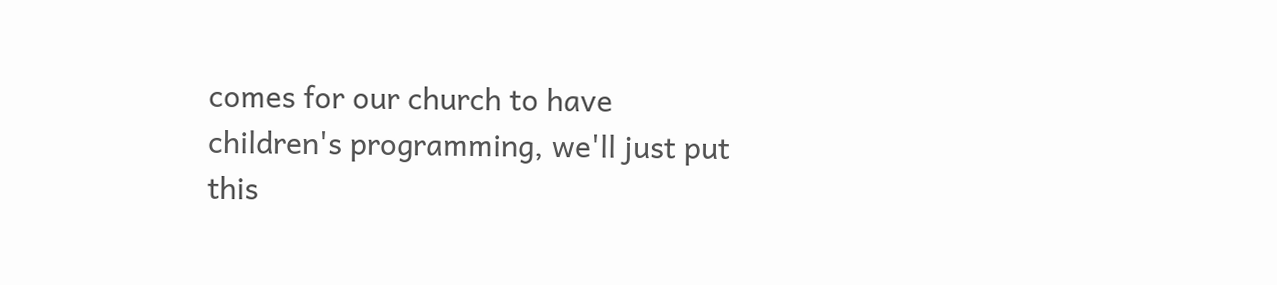comes for our church to have children's programming, we'll just put this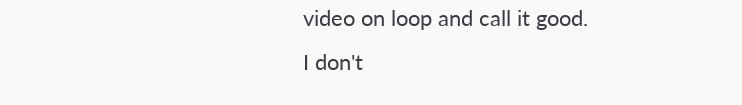video on loop and call it good.
I don't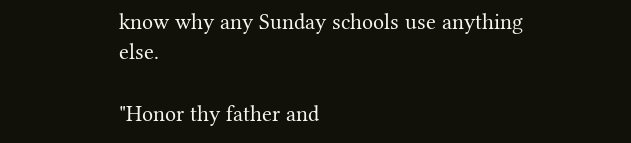know why any Sunday schools use anything else.

"Honor thy father and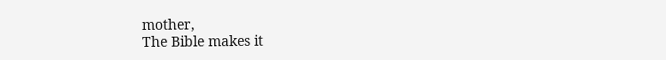mother,
The Bible makes it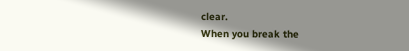clear.
When you break the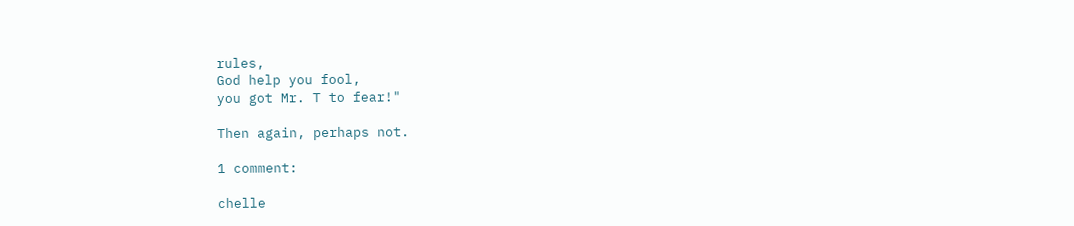rules,
God help you fool,
you got Mr. T to fear!"

Then again, perhaps not.

1 comment:

chelle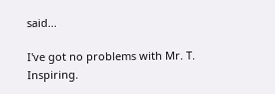said...

I've got no problems with Mr. T. Inspiring.